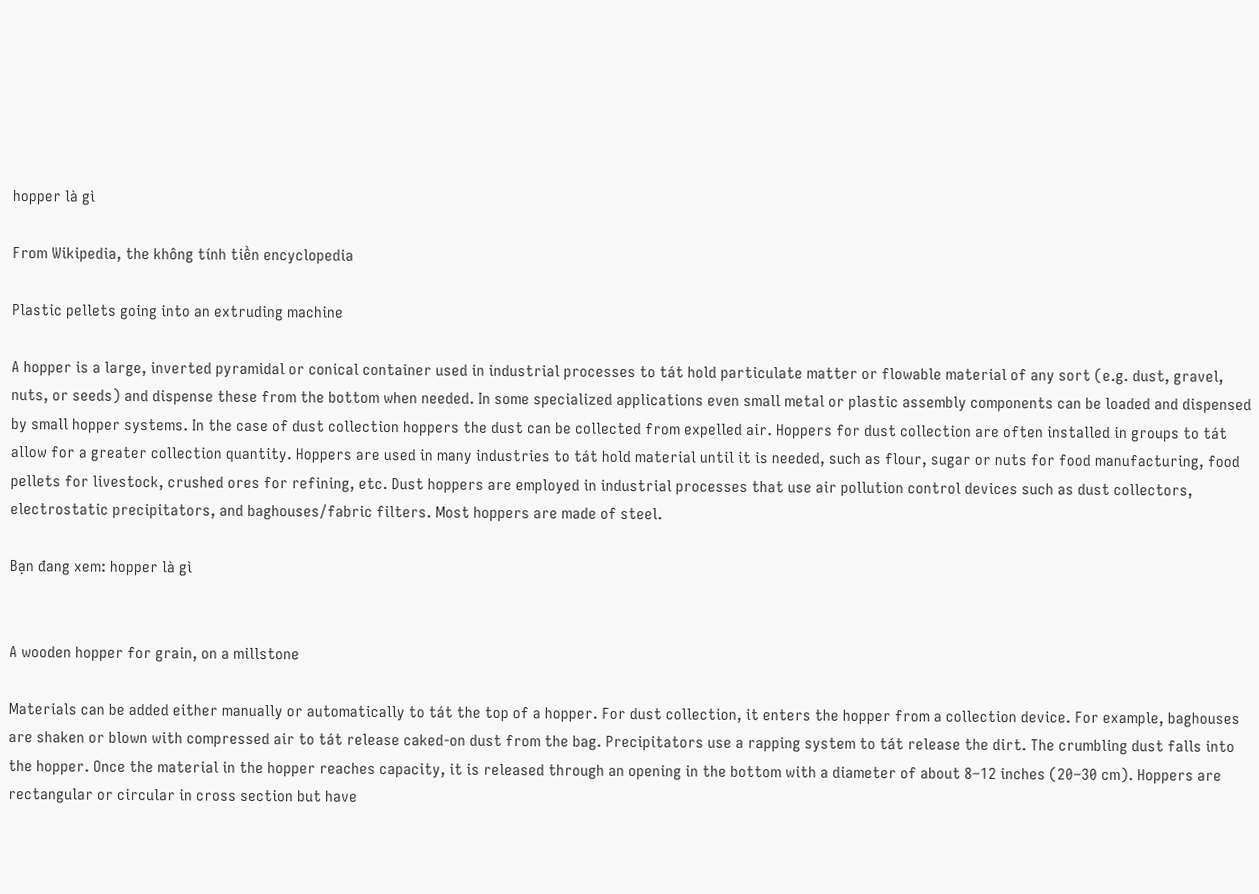hopper là gì

From Wikipedia, the không tính tiền encyclopedia

Plastic pellets going into an extruding machine

A hopper is a large, inverted pyramidal or conical container used in industrial processes to tát hold particulate matter or flowable material of any sort (e.g. dust, gravel, nuts, or seeds) and dispense these from the bottom when needed. In some specialized applications even small metal or plastic assembly components can be loaded and dispensed by small hopper systems. In the case of dust collection hoppers the dust can be collected from expelled air. Hoppers for dust collection are often installed in groups to tát allow for a greater collection quantity. Hoppers are used in many industries to tát hold material until it is needed, such as flour, sugar or nuts for food manufacturing, food pellets for livestock, crushed ores for refining, etc. Dust hoppers are employed in industrial processes that use air pollution control devices such as dust collectors, electrostatic precipitators, and baghouses/fabric filters. Most hoppers are made of steel.

Bạn đang xem: hopper là gì


A wooden hopper for grain, on a millstone

Materials can be added either manually or automatically to tát the top of a hopper. For dust collection, it enters the hopper from a collection device. For example, baghouses are shaken or blown with compressed air to tát release caked-on dust from the bag. Precipitators use a rapping system to tát release the dirt. The crumbling dust falls into the hopper. Once the material in the hopper reaches capacity, it is released through an opening in the bottom with a diameter of about 8–12 inches (20–30 cm). Hoppers are rectangular or circular in cross section but have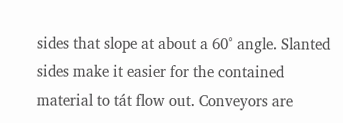sides that slope at about a 60° angle. Slanted sides make it easier for the contained material to tát flow out. Conveyors are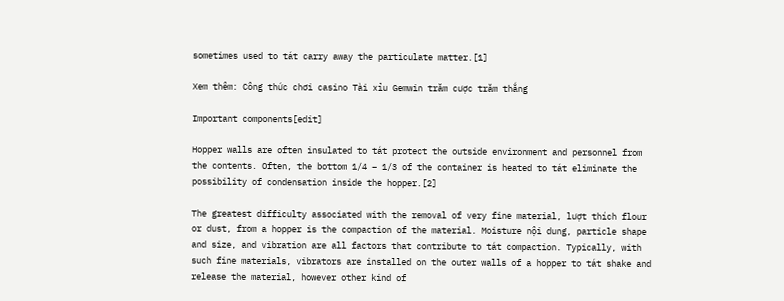sometimes used to tát carry away the particulate matter.[1]

Xem thêm: Công thức chơi casino Tài xỉu Gemwin trăm cược trăm thắng

Important components[edit]

Hopper walls are often insulated to tát protect the outside environment and personnel from the contents. Often, the bottom 1/4 – 1/3 of the container is heated to tát eliminate the possibility of condensation inside the hopper.[2]

The greatest difficulty associated with the removal of very fine material, lượt thích flour or dust, from a hopper is the compaction of the material. Moisture nội dung, particle shape and size, and vibration are all factors that contribute to tát compaction. Typically, with such fine materials, vibrators are installed on the outer walls of a hopper to tát shake and release the material, however other kind of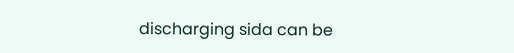discharging sida can be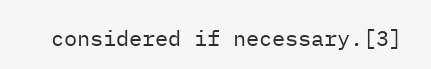considered if necessary.[3]